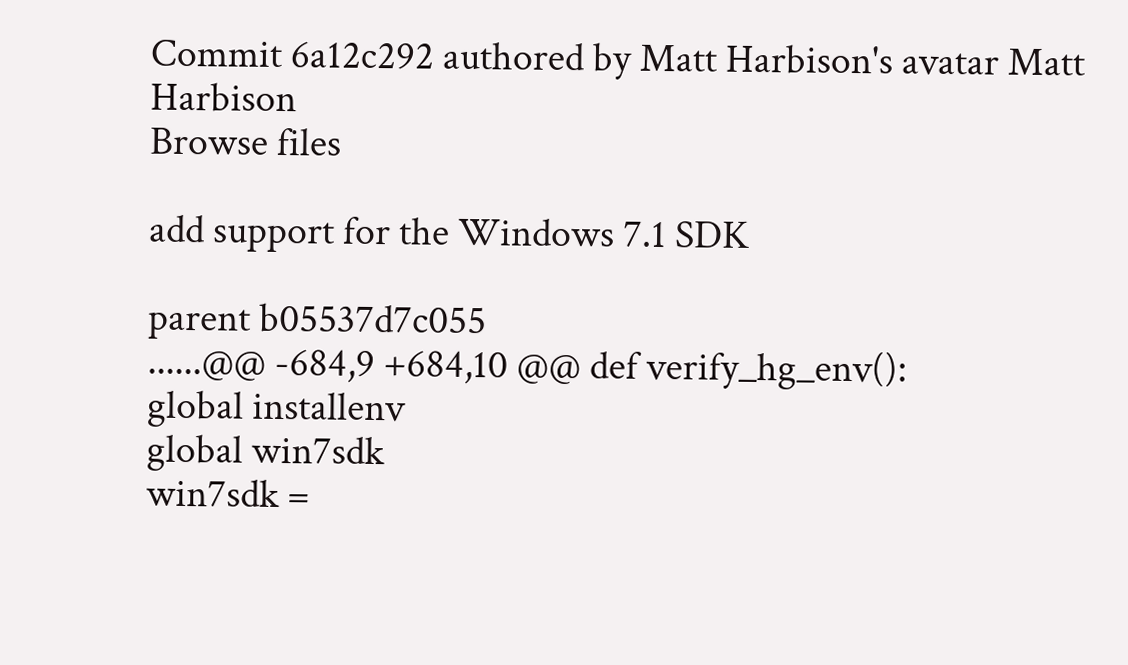Commit 6a12c292 authored by Matt Harbison's avatar Matt Harbison
Browse files

add support for the Windows 7.1 SDK

parent b05537d7c055
......@@ -684,9 +684,10 @@ def verify_hg_env():
global installenv
global win7sdk
win7sdk =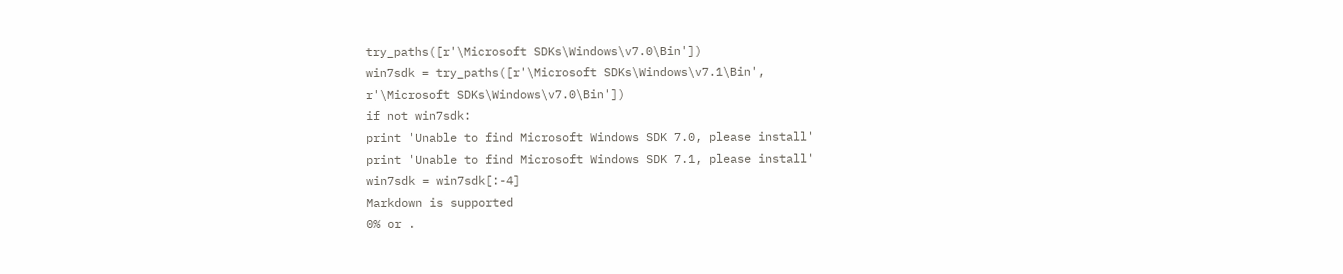try_paths([r'\Microsoft SDKs\Windows\v7.0\Bin'])
win7sdk = try_paths([r'\Microsoft SDKs\Windows\v7.1\Bin',
r'\Microsoft SDKs\Windows\v7.0\Bin'])
if not win7sdk:
print 'Unable to find Microsoft Windows SDK 7.0, please install'
print 'Unable to find Microsoft Windows SDK 7.1, please install'
win7sdk = win7sdk[:-4]
Markdown is supported
0% or .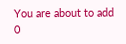You are about to add 0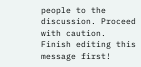people to the discussion. Proceed with caution.
Finish editing this message first!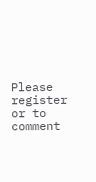Please register or to comment